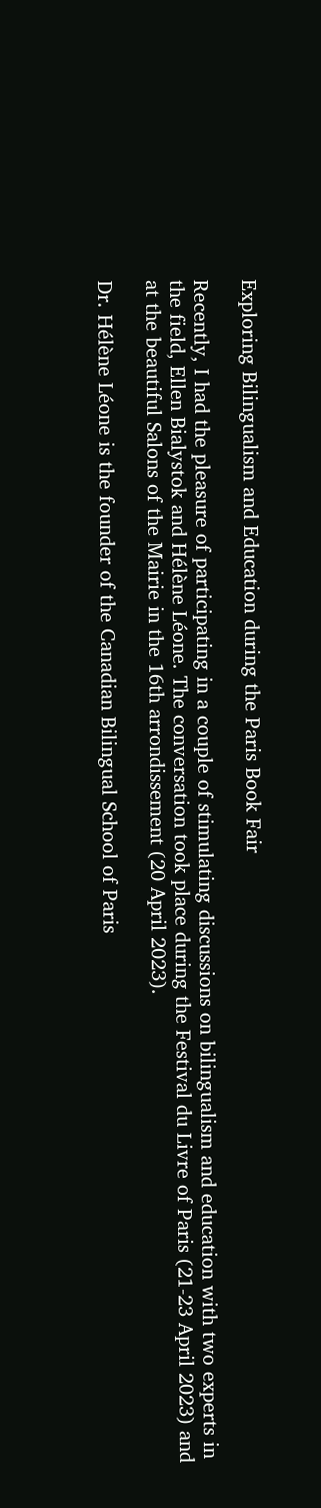Exploring Bilingualism and Education during the Paris Book Fair

Recently, I had the pleasure of participating in a couple of stimulating discussions on bilingualism and education with two experts in the field, Ellen Bialystok and Hélène Léone. The conversation took place during the Festival du Livre of Paris (21-23 April 2023) and at the beautiful Salons of the Mairie in the 16th arrondissement (20 April 2023).

Dr. Hélène Léone is the founder of the Canadian Bilingual School of Paris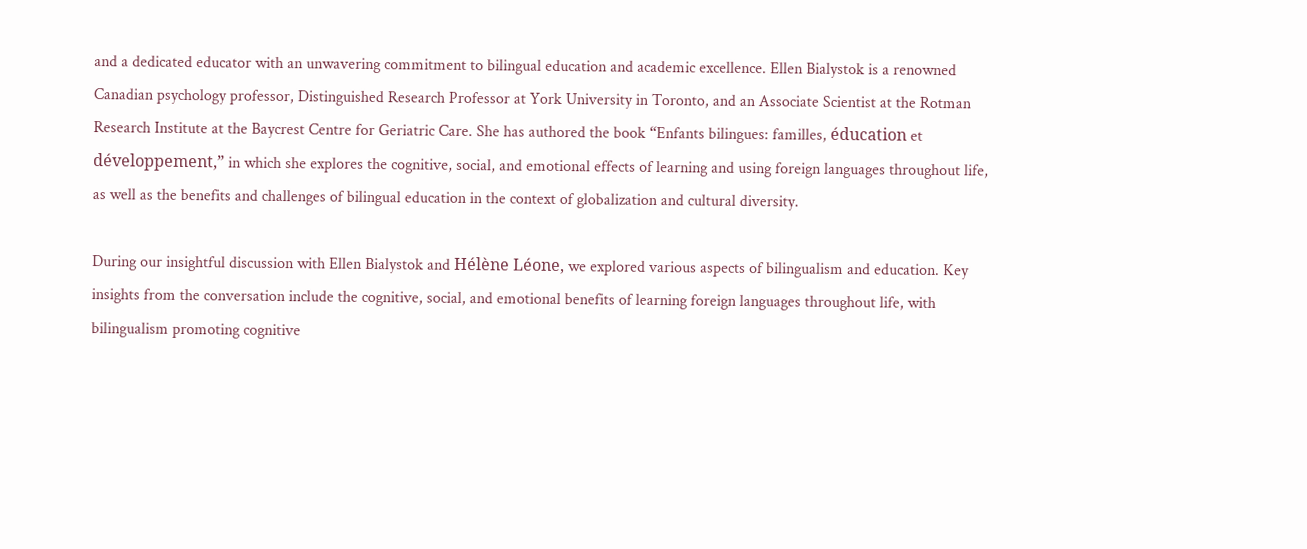and a dedicated educator with an unwavering commitment to bilingual education and academic excellence. Ellen Bialystok is a renowned Canadian psychology professor, Distinguished Research Professor at York University in Toronto, and an Associate Scientist at the Rotman Research Institute at the Baycrest Centre for Geriatric Care. She has authored the book “Enfants bilingues: familles, éducation et développement,” in which she explores the cognitive, social, and emotional effects of learning and using foreign languages throughout life, as well as the benefits and challenges of bilingual education in the context of globalization and cultural diversity.

During our insightful discussion with Ellen Bialystok and Hélène Léone, we explored various aspects of bilingualism and education. Key insights from the conversation include the cognitive, social, and emotional benefits of learning foreign languages throughout life, with bilingualism promoting cognitive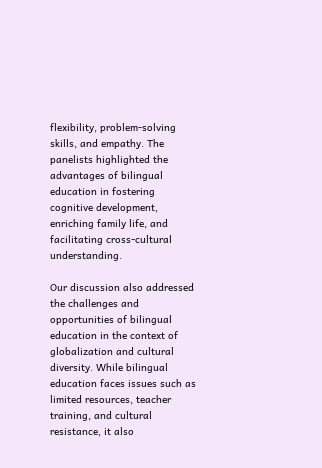flexibility, problem-solving skills, and empathy. The panelists highlighted the advantages of bilingual education in fostering cognitive development, enriching family life, and facilitating cross-cultural understanding.

Our discussion also addressed the challenges and opportunities of bilingual education in the context of globalization and cultural diversity. While bilingual education faces issues such as limited resources, teacher training, and cultural resistance, it also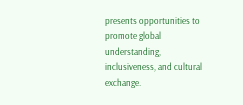presents opportunities to promote global understanding, inclusiveness, and cultural exchange.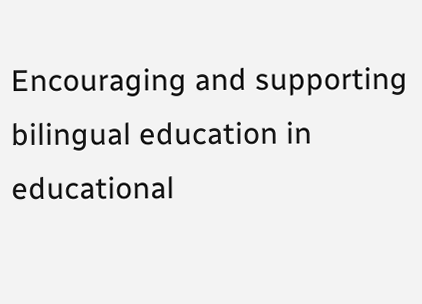Encouraging and supporting bilingual education in educational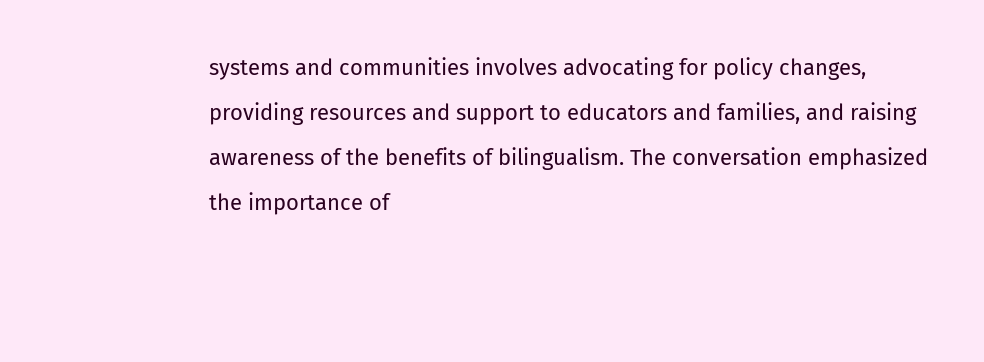systems and communities involves advocating for policy changes, providing resources and support to educators and families, and raising awareness of the benefits of bilingualism. The conversation emphasized the importance of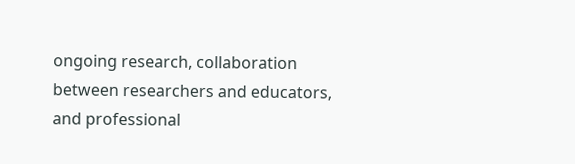ongoing research, collaboration between researchers and educators, and professional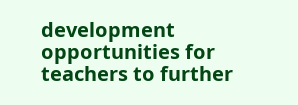development opportunities for teachers to further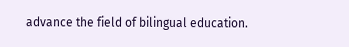advance the field of bilingual education.